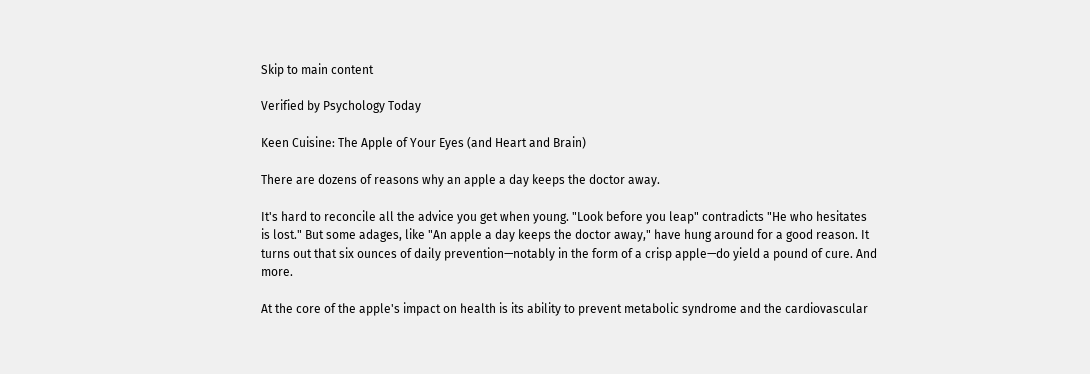Skip to main content

Verified by Psychology Today

Keen Cuisine: The Apple of Your Eyes (and Heart and Brain)

There are dozens of reasons why an apple a day keeps the doctor away.

It's hard to reconcile all the advice you get when young. "Look before you leap" contradicts "He who hesitates is lost." But some adages, like "An apple a day keeps the doctor away," have hung around for a good reason. It turns out that six ounces of daily prevention—notably in the form of a crisp apple—do yield a pound of cure. And more.

At the core of the apple's impact on health is its ability to prevent metabolic syndrome and the cardiovascular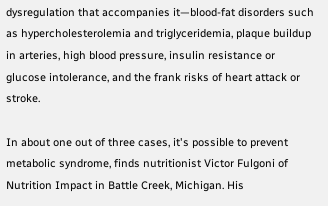dysregulation that accompanies it—blood-fat disorders such as hypercholesterolemia and triglyceridemia, plaque buildup in arteries, high blood pressure, insulin resistance or glucose intolerance, and the frank risks of heart attack or stroke.

In about one out of three cases, it's possible to prevent metabolic syndrome, finds nutritionist Victor Fulgoni of Nutrition Impact in Battle Creek, Michigan. His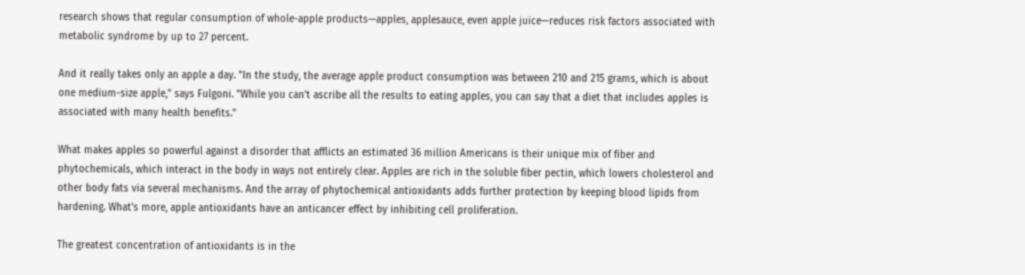research shows that regular consumption of whole-apple products—apples, applesauce, even apple juice—reduces risk factors associated with metabolic syndrome by up to 27 percent.

And it really takes only an apple a day. "In the study, the average apple product consumption was between 210 and 215 grams, which is about one medium-size apple," says Fulgoni. "While you can't ascribe all the results to eating apples, you can say that a diet that includes apples is associated with many health benefits."

What makes apples so powerful against a disorder that afflicts an estimated 36 million Americans is their unique mix of fiber and phytochemicals, which interact in the body in ways not entirely clear. Apples are rich in the soluble fiber pectin, which lowers cholesterol and other body fats via several mechanisms. And the array of phytochemical antioxidants adds further protection by keeping blood lipids from hardening. What's more, apple antioxidants have an anticancer effect by inhibiting cell proliferation.

The greatest concentration of antioxidants is in the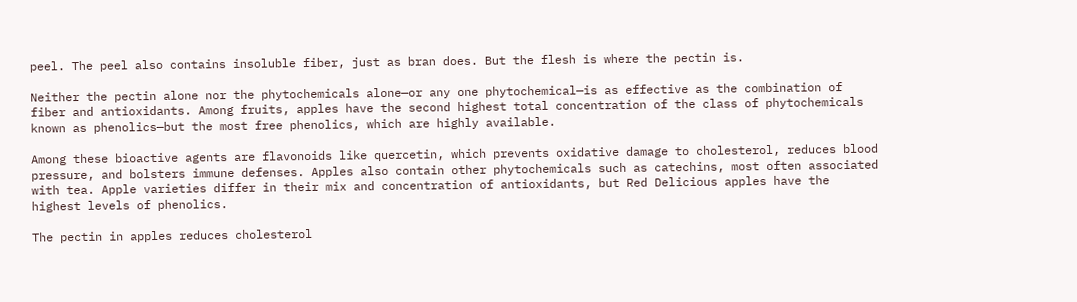peel. The peel also contains insoluble fiber, just as bran does. But the flesh is where the pectin is.

Neither the pectin alone nor the phytochemicals alone—or any one phytochemical—is as effective as the combination of fiber and antioxidants. Among fruits, apples have the second highest total concentration of the class of phytochemicals known as phenolics—but the most free phenolics, which are highly available.

Among these bioactive agents are flavonoids like quercetin, which prevents oxidative damage to cholesterol, reduces blood pressure, and bolsters immune defenses. Apples also contain other phytochemicals such as catechins, most often associated with tea. Apple varieties differ in their mix and concentration of antioxidants, but Red Delicious apples have the highest levels of phenolics.

The pectin in apples reduces cholesterol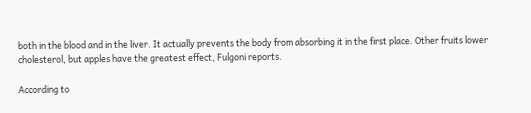both in the blood and in the liver. It actually prevents the body from absorbing it in the first place. Other fruits lower cholesterol, but apples have the greatest effect, Fulgoni reports.

According to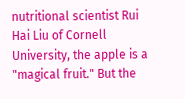nutritional scientist Rui Hai Liu of Cornell University, the apple is a "magical fruit." But the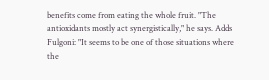benefits come from eating the whole fruit. "The antioxidants mostly act synergistically," he says. Adds Fulgoni: "It seems to be one of those situations where the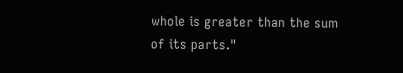whole is greater than the sum of its parts."